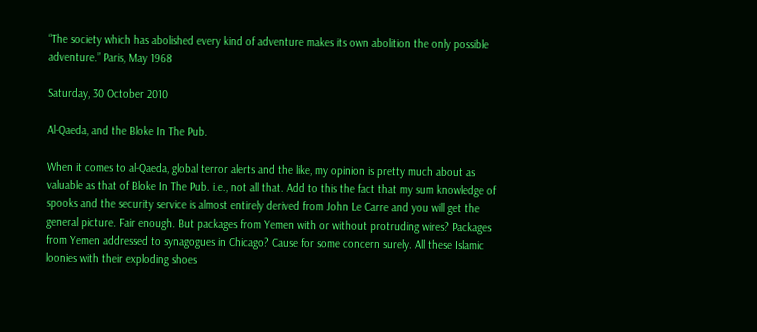“The society which has abolished every kind of adventure makes its own abolition the only possible adventure.” Paris, May 1968

Saturday, 30 October 2010

Al-Qaeda, and the Bloke In The Pub.

When it comes to al-Qaeda, global terror alerts and the like, my opinion is pretty much about as valuable as that of Bloke In The Pub. i.e., not all that. Add to this the fact that my sum knowledge of spooks and the security service is almost entirely derived from John Le Carre and you will get the general picture. Fair enough. But packages from Yemen with or without protruding wires? Packages from Yemen addressed to synagogues in Chicago? Cause for some concern surely. All these Islamic loonies with their exploding shoes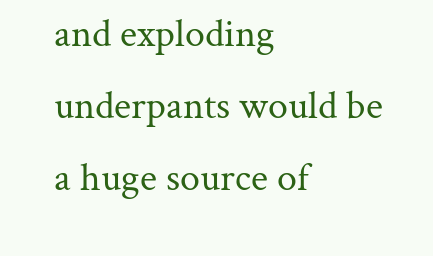and exploding underpants would be a huge source of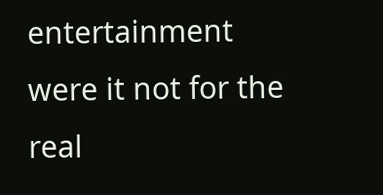entertainment were it not for the real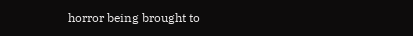horror being brought to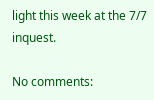light this week at the 7/7 inquest.

No comments: